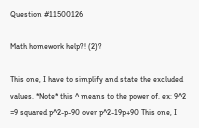Question #11500126

Math homework help?! (2)?

This one, I have to simplify and state the excluded values. *Note* this ^ means to the power of. ex: 9^2 =9 squared p^2-p-90 over p^2-19p+90 This one, I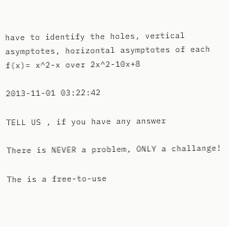have to identify the holes, vertical asymptotes, horizontal asymptotes of each f(x)= x^2-x over 2x^2-10x+8

2013-11-01 03:22:42

TELL US , if you have any answer

There is NEVER a problem, ONLY a challange!

The is a free-to-use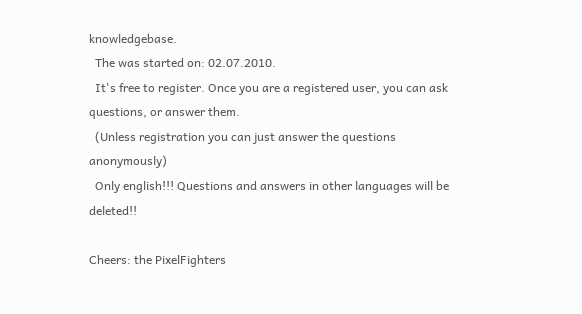knowledgebase.
  The was started on: 02.07.2010.
  It's free to register. Once you are a registered user, you can ask questions, or answer them.
  (Unless registration you can just answer the questions anonymously)
  Only english!!! Questions and answers in other languages will be deleted!!

Cheers: the PixelFighters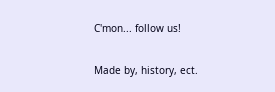C'mon... follow us!

Made by, history, ect.